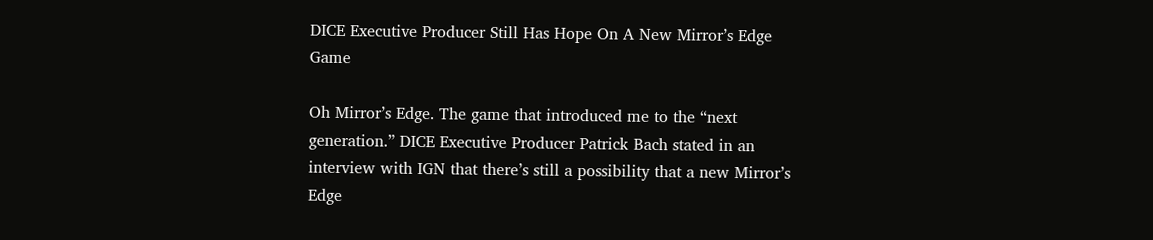DICE Executive Producer Still Has Hope On A New Mirror’s Edge Game

Oh Mirror’s Edge. The game that introduced me to the “next generation.” DICE Executive Producer Patrick Bach stated in an interview with IGN that there’s still a possibility that a new Mirror’s Edge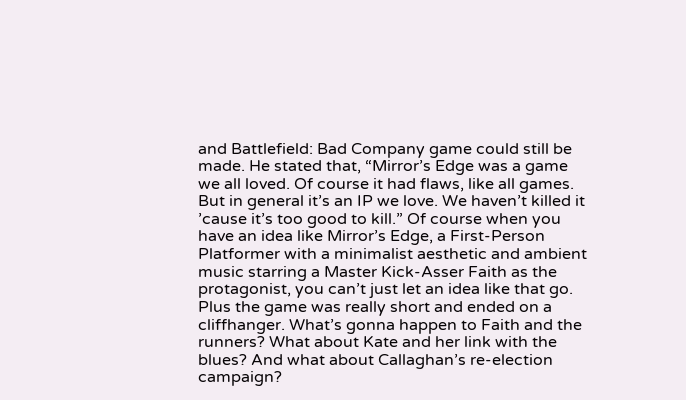and Battlefield: Bad Company game could still be made. He stated that, “Mirror’s Edge was a game we all loved. Of course it had flaws, like all games. But in general it’s an IP we love. We haven’t killed it ’cause it’s too good to kill.” Of course when you have an idea like Mirror’s Edge, a First-Person Platformer with a minimalist aesthetic and ambient music starring a Master Kick-Asser Faith as the protagonist, you can’t just let an idea like that go. Plus the game was really short and ended on a cliffhanger. What’s gonna happen to Faith and the runners? What about Kate and her link with the blues? And what about Callaghan’s re-election campaign?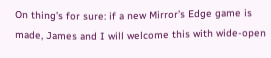On thing’s for sure: if a new Mirror’s Edge game is made, James and I will welcome this with wide-open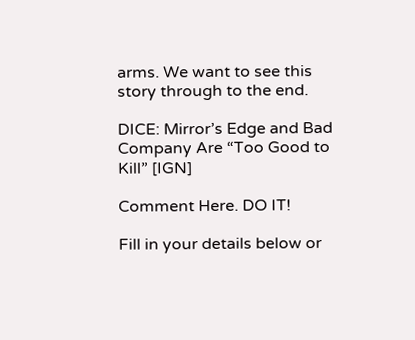arms. We want to see this story through to the end.

DICE: Mirror’s Edge and Bad Company Are “Too Good to Kill” [IGN]

Comment Here. DO IT!

Fill in your details below or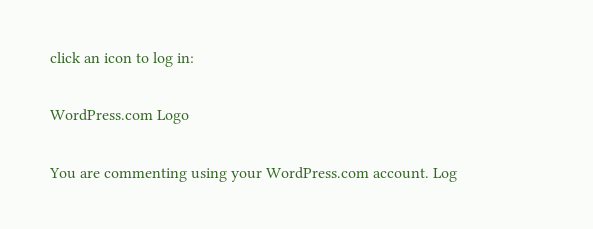click an icon to log in:

WordPress.com Logo

You are commenting using your WordPress.com account. Log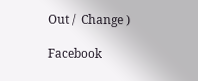Out /  Change )

Facebook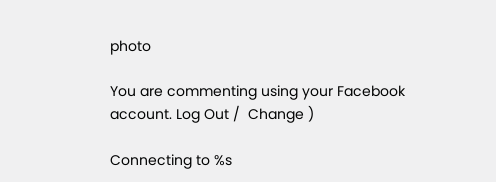photo

You are commenting using your Facebook account. Log Out /  Change )

Connecting to %s